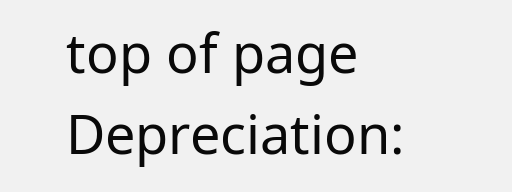top of page
Depreciation: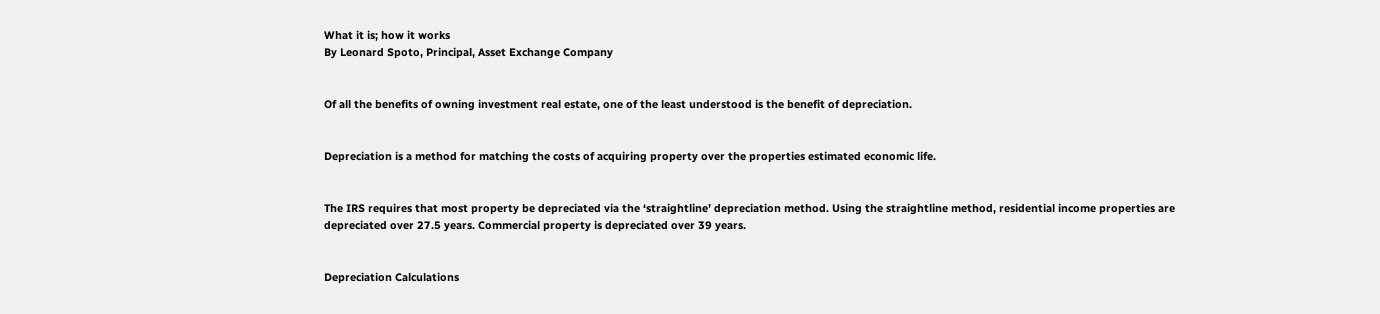What it is; how it works
By Leonard Spoto, Principal, Asset Exchange Company


Of all the benefits of owning investment real estate, one of the least understood is the benefit of depreciation.


Depreciation is a method for matching the costs of acquiring property over the properties estimated economic life.


The IRS requires that most property be depreciated via the ‘straightline’ depreciation method. Using the straightline method, residential income properties are depreciated over 27.5 years. Commercial property is depreciated over 39 years.


Depreciation Calculations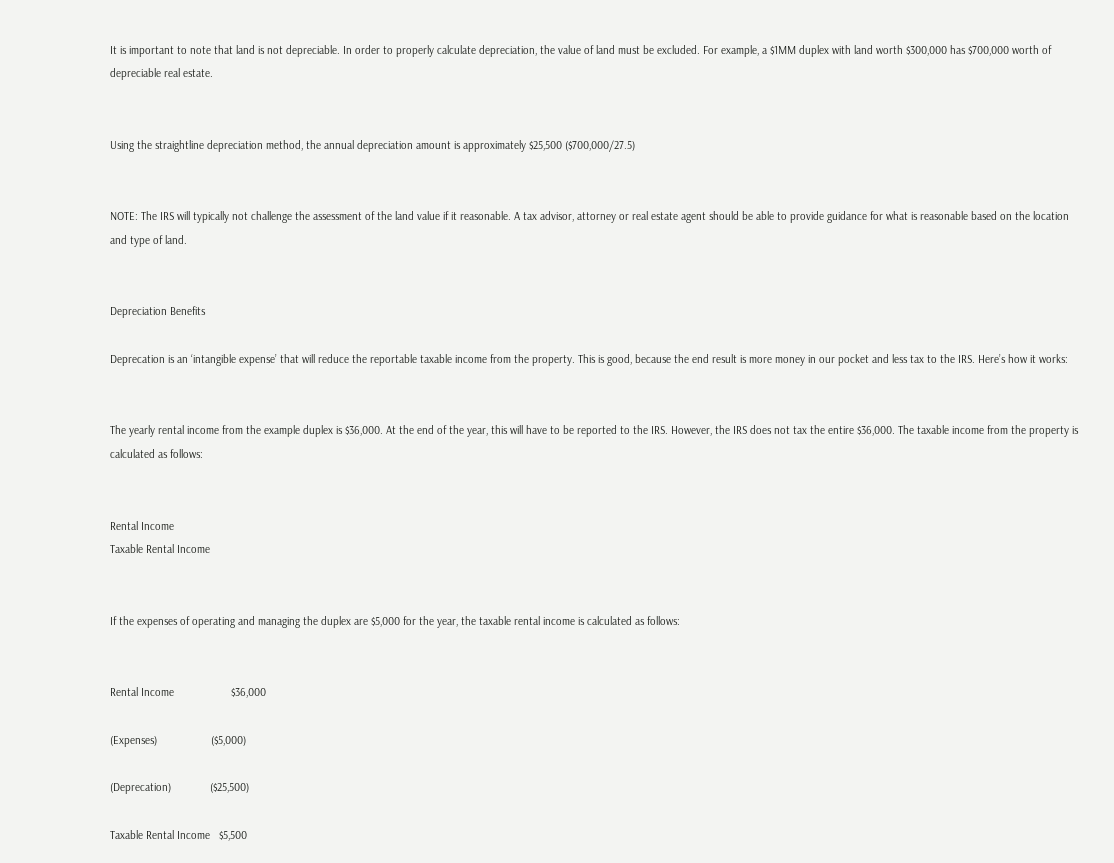It is important to note that land is not depreciable. In order to properly calculate depreciation, the value of land must be excluded. For example, a $1MM duplex with land worth $300,000 has $700,000 worth of depreciable real estate.


Using the straightline depreciation method, the annual depreciation amount is approximately $25,500 ($700,000/27.5)


NOTE: The IRS will typically not challenge the assessment of the land value if it reasonable. A tax advisor, attorney or real estate agent should be able to provide guidance for what is reasonable based on the location and type of land.


Depreciation Benefits

Deprecation is an ‘intangible expense’ that will reduce the reportable taxable income from the property. This is good, because the end result is more money in our pocket and less tax to the IRS. Here’s how it works:


The yearly rental income from the example duplex is $36,000. At the end of the year, this will have to be reported to the IRS. However, the IRS does not tax the entire $36,000. The taxable income from the property is calculated as follows:


Rental Income
Taxable Rental Income


If the expenses of operating and managing the duplex are $5,000 for the year, the taxable rental income is calculated as follows:


Rental Income                   $36,000

(Expenses)                  ($5,000)

(Deprecation)             ($25,500)

Taxable Rental Income   $5,500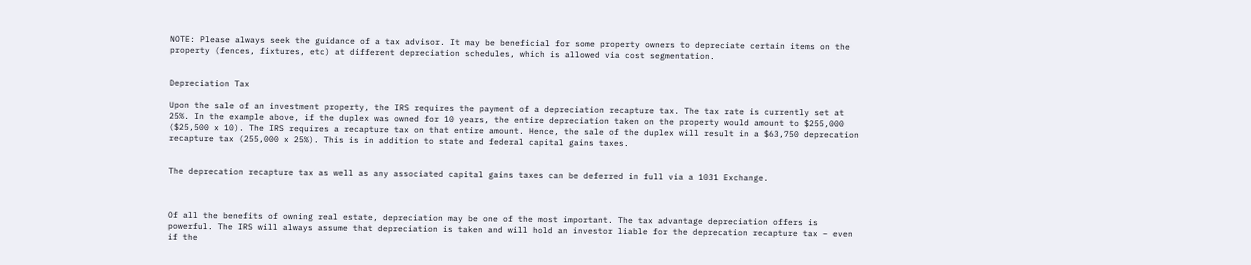NOTE: Please always seek the guidance of a tax advisor. It may be beneficial for some property owners to depreciate certain items on the property (fences, fixtures, etc) at different depreciation schedules, which is allowed via cost segmentation.


Depreciation Tax

Upon the sale of an investment property, the IRS requires the payment of a depreciation recapture tax. The tax rate is currently set at 25%. In the example above, if the duplex was owned for 10 years, the entire depreciation taken on the property would amount to $255,000 ($25,500 x 10). The IRS requires a recapture tax on that entire amount. Hence, the sale of the duplex will result in a $63,750 deprecation recapture tax (255,000 x 25%). This is in addition to state and federal capital gains taxes.


The deprecation recapture tax as well as any associated capital gains taxes can be deferred in full via a 1031 Exchange.



Of all the benefits of owning real estate, depreciation may be one of the most important. The tax advantage depreciation offers is powerful. The IRS will always assume that depreciation is taken and will hold an investor liable for the deprecation recapture tax – even if the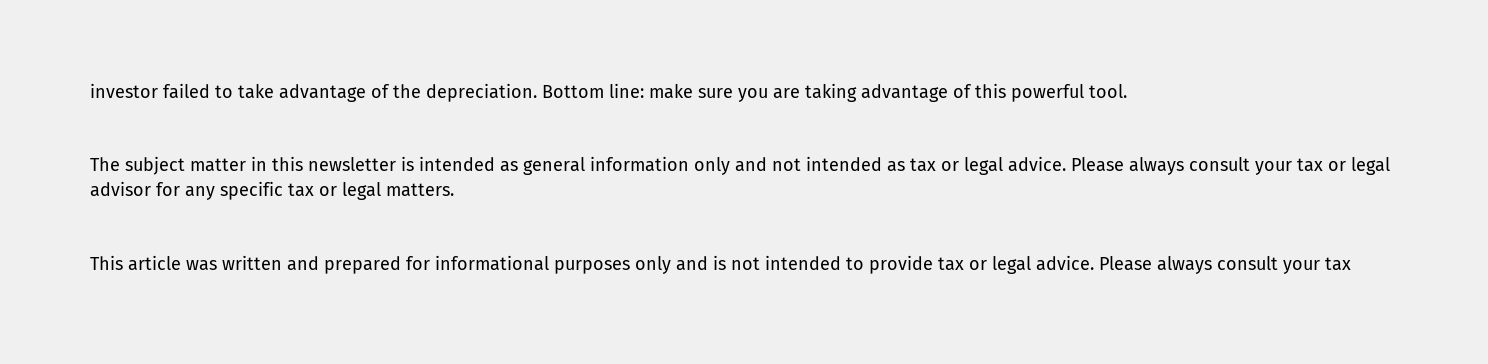investor failed to take advantage of the depreciation. Bottom line: make sure you are taking advantage of this powerful tool.


The subject matter in this newsletter is intended as general information only and not intended as tax or legal advice. Please always consult your tax or legal advisor for any specific tax or legal matters.


This article was written and prepared for informational purposes only and is not intended to provide tax or legal advice. Please always consult your tax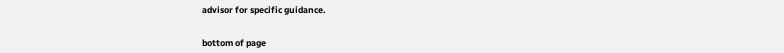advisor for specific guidance.


bottom of page